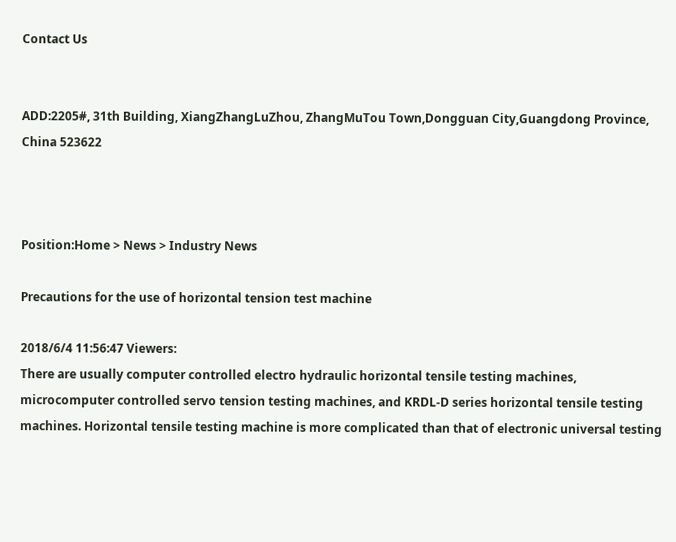Contact Us


ADD:2205#, 31th Building, XiangZhangLuZhou, ZhangMuTou Town,Dongguan City,Guangdong Province, China 523622



Position:Home > News > Industry News

Precautions for the use of horizontal tension test machine

2018/6/4 11:56:47 Viewers:
There are usually computer controlled electro hydraulic horizontal tensile testing machines, microcomputer controlled servo tension testing machines, and KRDL-D series horizontal tensile testing machines. Horizontal tensile testing machine is more complicated than that of electronic universal testing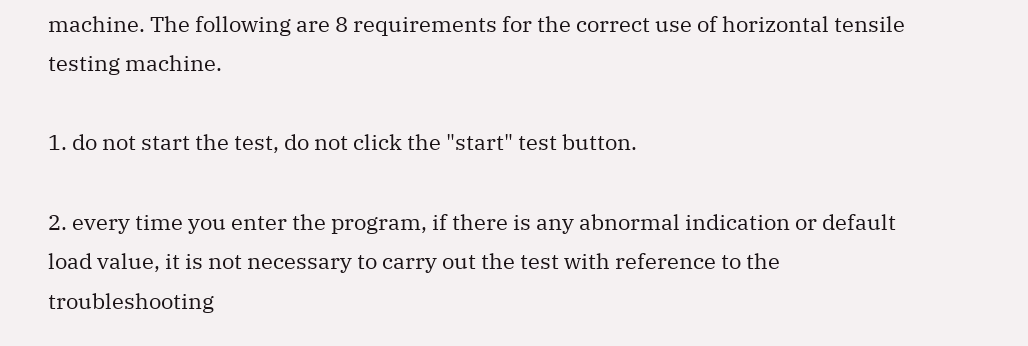machine. The following are 8 requirements for the correct use of horizontal tensile testing machine.

1. do not start the test, do not click the "start" test button.

2. every time you enter the program, if there is any abnormal indication or default load value, it is not necessary to carry out the test with reference to the troubleshooting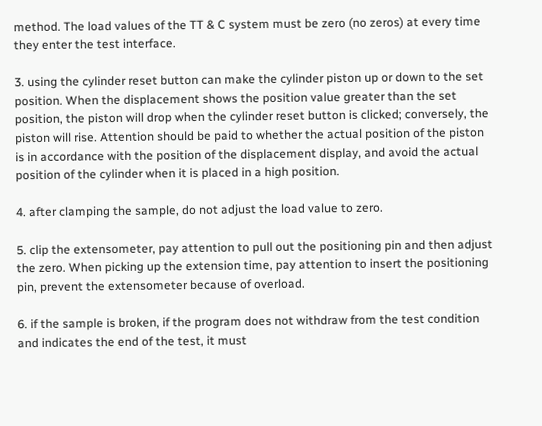method. The load values of the TT & C system must be zero (no zeros) at every time they enter the test interface.

3. using the cylinder reset button can make the cylinder piston up or down to the set position. When the displacement shows the position value greater than the set position, the piston will drop when the cylinder reset button is clicked; conversely, the piston will rise. Attention should be paid to whether the actual position of the piston is in accordance with the position of the displacement display, and avoid the actual position of the cylinder when it is placed in a high position.

4. after clamping the sample, do not adjust the load value to zero.

5. clip the extensometer, pay attention to pull out the positioning pin and then adjust the zero. When picking up the extension time, pay attention to insert the positioning pin, prevent the extensometer because of overload.

6. if the sample is broken, if the program does not withdraw from the test condition and indicates the end of the test, it must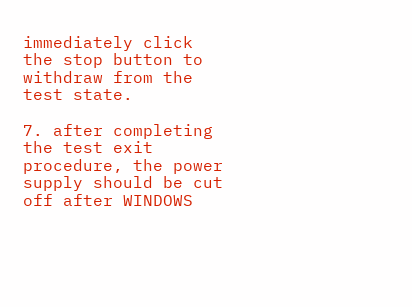immediately click the stop button to withdraw from the test state.

7. after completing the test exit procedure, the power supply should be cut off after WINDOWS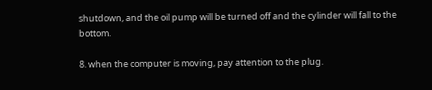shutdown, and the oil pump will be turned off and the cylinder will fall to the bottom.

8. when the computer is moving, pay attention to the plug.